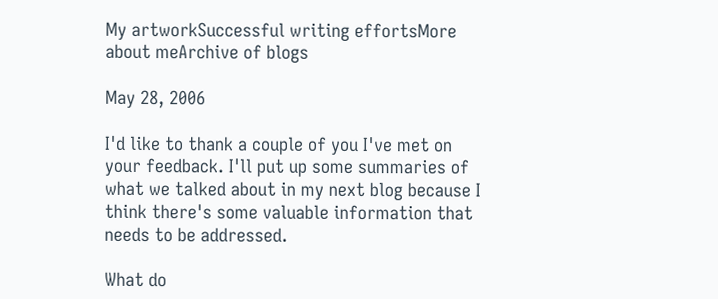My artworkSuccessful writing effortsMore about meArchive of blogs

May 28, 2006

I'd like to thank a couple of you I've met on your feedback. I'll put up some summaries of what we talked about in my next blog because I think there's some valuable information that needs to be addressed.

What do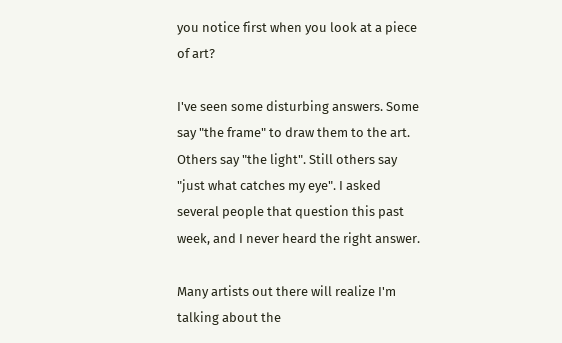you notice first when you look at a piece of art?

I've seen some disturbing answers. Some say "the frame" to draw them to the art. Others say "the light". Still others say "just what catches my eye". I asked several people that question this past week, and I never heard the right answer.

Many artists out there will realize I'm talking about the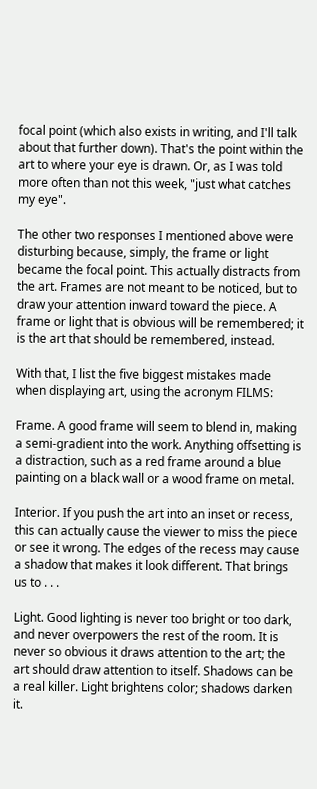focal point (which also exists in writing, and I'll talk about that further down). That's the point within the art to where your eye is drawn. Or, as I was told more often than not this week, "just what catches my eye".

The other two responses I mentioned above were disturbing because, simply, the frame or light became the focal point. This actually distracts from the art. Frames are not meant to be noticed, but to draw your attention inward toward the piece. A frame or light that is obvious will be remembered; it is the art that should be remembered, instead.

With that, I list the five biggest mistakes made when displaying art, using the acronym FILMS:

Frame. A good frame will seem to blend in, making a semi-gradient into the work. Anything offsetting is a distraction, such as a red frame around a blue painting on a black wall or a wood frame on metal.

Interior. If you push the art into an inset or recess, this can actually cause the viewer to miss the piece or see it wrong. The edges of the recess may cause a shadow that makes it look different. That brings us to . . .

Light. Good lighting is never too bright or too dark, and never overpowers the rest of the room. It is never so obvious it draws attention to the art; the art should draw attention to itself. Shadows can be a real killer. Light brightens color; shadows darken it.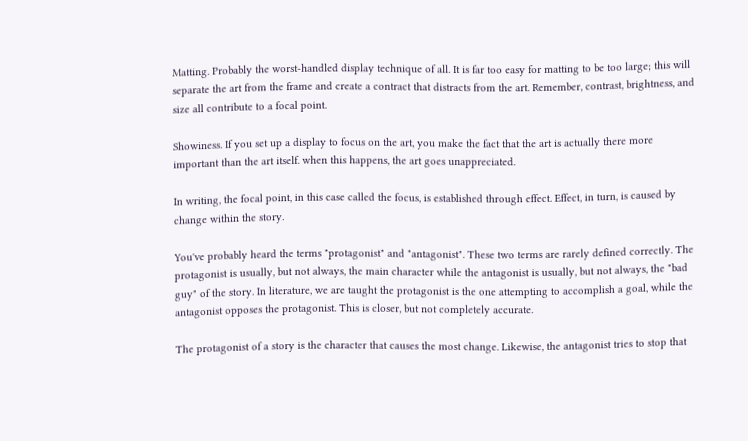Matting. Probably the worst-handled display technique of all. It is far too easy for matting to be too large; this will separate the art from the frame and create a contract that distracts from the art. Remember, contrast, brightness, and size all contribute to a focal point.

Showiness. If you set up a display to focus on the art, you make the fact that the art is actually there more important than the art itself. when this happens, the art goes unappreciated.

In writing, the focal point, in this case called the focus, is established through effect. Effect, in turn, is caused by change within the story.

You've probably heard the terms "protagonist" and "antagonist". These two terms are rarely defined correctly. The protagonist is usually, but not always, the main character while the antagonist is usually, but not always, the "bad guy" of the story. In literature, we are taught the protagonist is the one attempting to accomplish a goal, while the antagonist opposes the protagonist. This is closer, but not completely accurate.

The protagonist of a story is the character that causes the most change. Likewise, the antagonist tries to stop that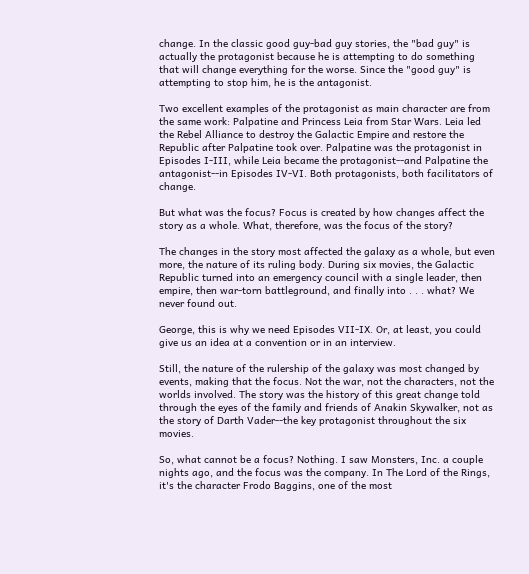change. In the classic good guy-bad guy stories, the "bad guy" is actually the protagonist because he is attempting to do something that will change everything for the worse. Since the "good guy" is attempting to stop him, he is the antagonist.

Two excellent examples of the protagonist as main character are from the same work: Palpatine and Princess Leia from Star Wars. Leia led the Rebel Alliance to destroy the Galactic Empire and restore the Republic after Palpatine took over. Palpatine was the protagonist in Episodes I-III, while Leia became the protagonist--and Palpatine the antagonist--in Episodes IV-VI. Both protagonists, both facilitators of change.

But what was the focus? Focus is created by how changes affect the story as a whole. What, therefore, was the focus of the story?

The changes in the story most affected the galaxy as a whole, but even more, the nature of its ruling body. During six movies, the Galactic Republic turned into an emergency council with a single leader, then empire, then war-torn battleground, and finally into . . . what? We never found out.

George, this is why we need Episodes VII-IX. Or, at least, you could give us an idea at a convention or in an interview.

Still, the nature of the rulership of the galaxy was most changed by events, making that the focus. Not the war, not the characters, not the worlds involved. The story was the history of this great change told through the eyes of the family and friends of Anakin Skywalker, not as the story of Darth Vader--the key protagonist throughout the six movies.

So, what cannot be a focus? Nothing. I saw Monsters, Inc. a couple nights ago, and the focus was the company. In The Lord of the Rings, it's the character Frodo Baggins, one of the most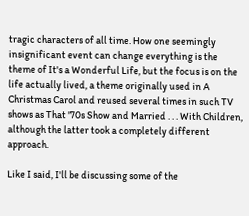tragic characters of all time. How one seemingly insignificant event can change everything is the theme of It's a Wonderful Life, but the focus is on the life actually lived, a theme originally used in A Christmas Carol and reused several times in such TV shows as That '70s Show and Married . . . With Children, although the latter took a completely different approach.

Like I said, I'll be discussing some of the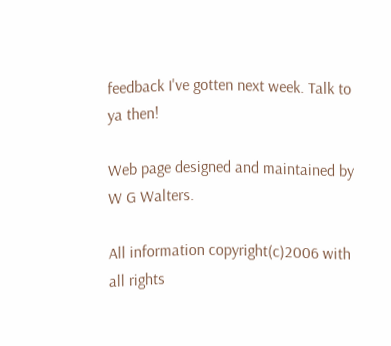feedback I've gotten next week. Talk to ya then!

Web page designed and maintained by W G Walters.

All information copyright(c)2006 with all rights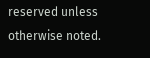reserved unless otherwise noted.